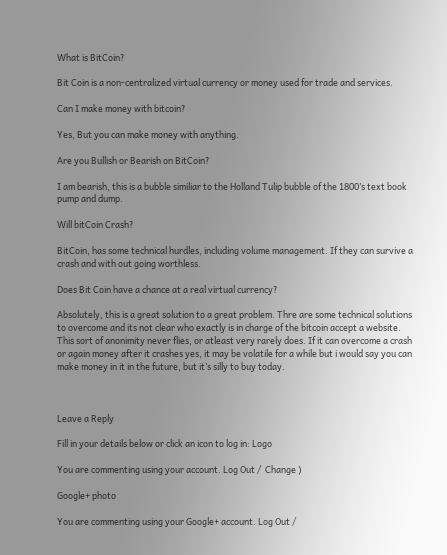What is BitCoin?

Bit Coin is a non-centralized virtual currency or money used for trade and services.

Can I make money with bitcoin?

Yes, But you can make money with anything.

Are you Bullish or Bearish on BitCoin?

I am bearish, this is a bubble similiar to the Holland Tulip bubble of the 1800’s text book pump and dump.

Will bitCoin Crash?

BitCoin, has some technical hurdles, including volume management. If they can survive a crash and with out going worthless.

Does Bit Coin have a chance at a real virtual currency?

Absolutely, this is a great solution to a great problem. Thre are some technical solutions to overcome and its not clear who exactly is in charge of the bitcoin accept a website. This sort of anonimity never flies, or atleast very rarely does. If it can overcome a crash or again money after it crashes yes, it may be volatile for a while but i would say you can make money in it in the future, but it’s silly to buy today.



Leave a Reply

Fill in your details below or click an icon to log in: Logo

You are commenting using your account. Log Out /  Change )

Google+ photo

You are commenting using your Google+ account. Log Out /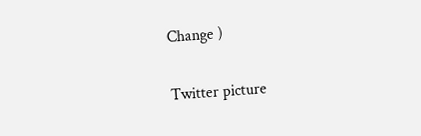Change )

Twitter picture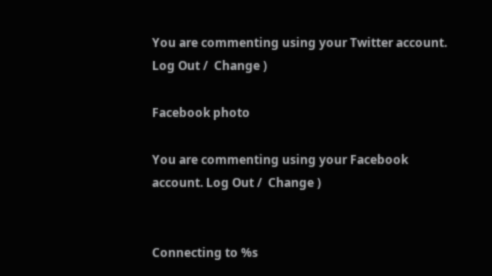You are commenting using your Twitter account. Log Out /  Change )

Facebook photo

You are commenting using your Facebook account. Log Out /  Change )


Connecting to %s